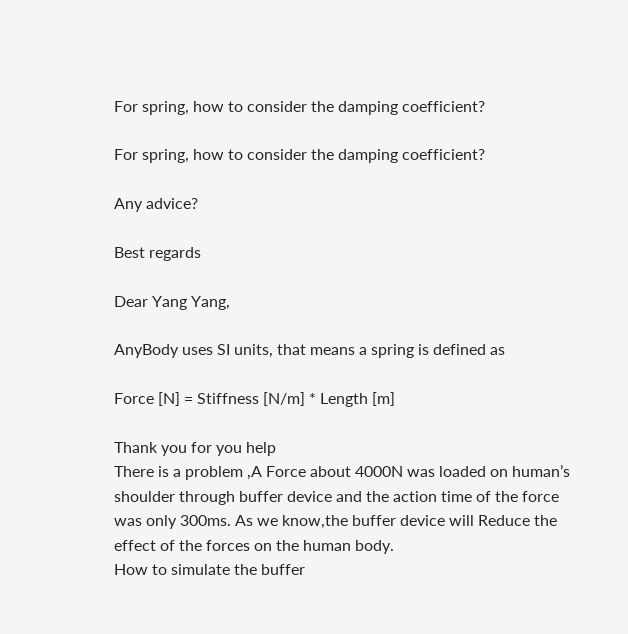For spring, how to consider the damping coefficient?

For spring, how to consider the damping coefficient?

Any advice?

Best regards

Dear Yang Yang,

AnyBody uses SI units, that means a spring is defined as

Force [N] = Stiffness [N/m] * Length [m]

Thank you for you help
There is a problem ,A Force about 4000N was loaded on human’s shoulder through buffer device and the action time of the force was only 300ms. As we know,the buffer device will Reduce the effect of the forces on the human body.
How to simulate the buffer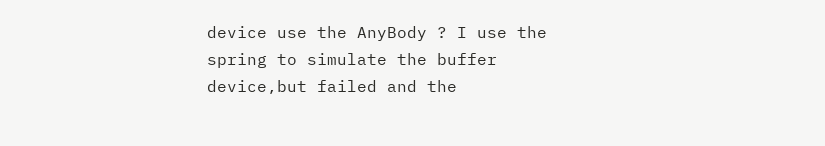device use the AnyBody ? I use the spring to simulate the buffer device,but failed and the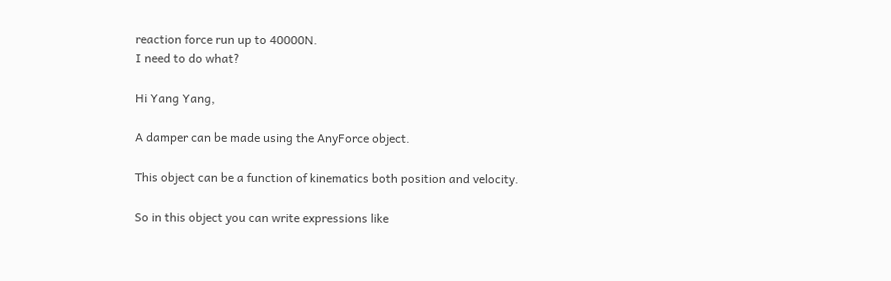reaction force run up to 40000N.
I need to do what?

Hi Yang Yang,

A damper can be made using the AnyForce object.

This object can be a function of kinematics both position and velocity.

So in this object you can write expressions like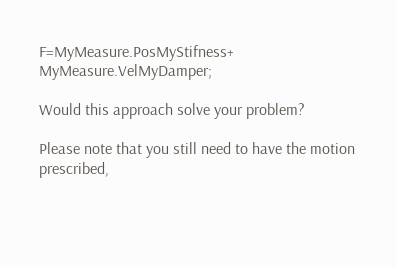F=MyMeasure.PosMyStifness+ MyMeasure.VelMyDamper;

Would this approach solve your problem?

Please note that you still need to have the motion prescribed,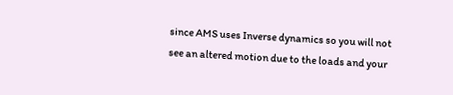since AMS uses Inverse dynamics so you will not see an altered motion due to the loads and your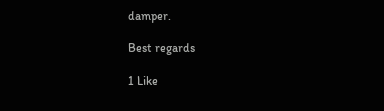damper.

Best regards

1 Like